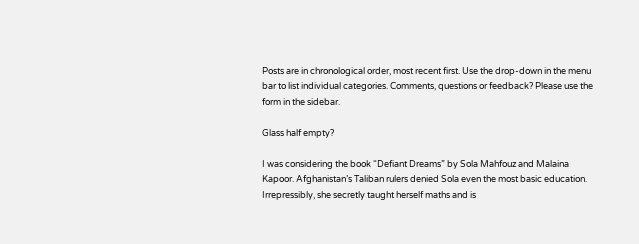Posts are in chronological order, most recent first. Use the drop-down in the menu bar to list individual categories. Comments, questions or feedback? Please use the form in the sidebar.

Glass half empty?

I was considering the book “Defiant Dreams” by Sola Mahfouz and Malaina Kapoor. Afghanistan’s Taliban rulers denied Sola even the most basic education. Irrepressibly, she secretly taught herself maths and is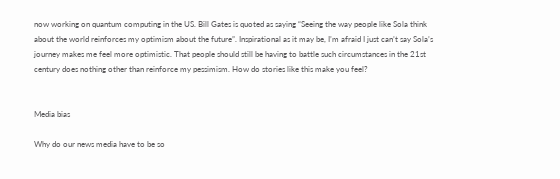now working on quantum computing in the US. Bill Gates is quoted as saying “Seeing the way people like Sola think about the world reinforces my optimism about the future”. Inspirational as it may be, I’m afraid I just can’t say Sola’s journey makes me feel more optimistic. That people should still be having to battle such circumstances in the 21st century does nothing other than reinforce my pessimism. How do stories like this make you feel?


Media bias

Why do our news media have to be so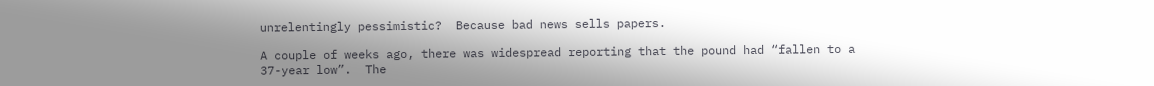unrelentingly pessimistic?  Because bad news sells papers.

A couple of weeks ago, there was widespread reporting that the pound had “fallen to a 37-year low”.  The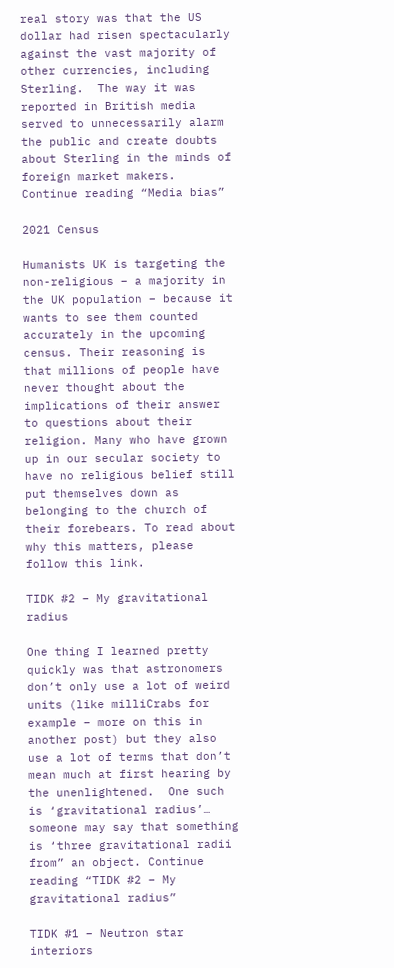real story was that the US dollar had risen spectacularly against the vast majority of other currencies, including Sterling.  The way it was reported in British media served to unnecessarily alarm the public and create doubts about Sterling in the minds of foreign market makers. Continue reading “Media bias”

2021 Census

Humanists UK is targeting the non-religious – a majority in the UK population – because it wants to see them counted accurately in the upcoming census. Their reasoning is that millions of people have never thought about the implications of their answer to questions about their religion. Many who have grown up in our secular society to have no religious belief still put themselves down as belonging to the church of their forebears. To read about why this matters, please follow this link.

TIDK #2 – My gravitational radius

One thing I learned pretty quickly was that astronomers don’t only use a lot of weird units (like milliCrabs for example – more on this in another post) but they also use a lot of terms that don’t mean much at first hearing by the unenlightened.  One such is ‘gravitational radius’… someone may say that something is ‘three gravitational radii from” an object. Continue reading “TIDK #2 – My gravitational radius”

TIDK #1 – Neutron star interiors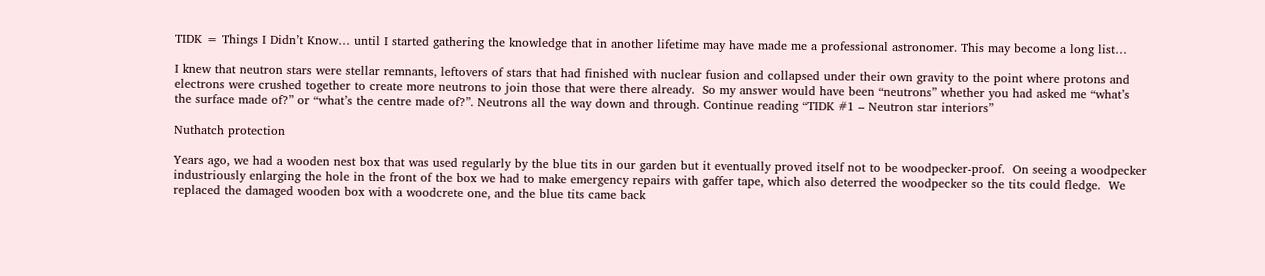TIDK = Things I Didn’t Know… until I started gathering the knowledge that in another lifetime may have made me a professional astronomer. This may become a long list…

I knew that neutron stars were stellar remnants, leftovers of stars that had finished with nuclear fusion and collapsed under their own gravity to the point where protons and electrons were crushed together to create more neutrons to join those that were there already.  So my answer would have been “neutrons” whether you had asked me “what’s the surface made of?” or “what’s the centre made of?”. Neutrons all the way down and through. Continue reading “TIDK #1 – Neutron star interiors”

Nuthatch protection

Years ago, we had a wooden nest box that was used regularly by the blue tits in our garden but it eventually proved itself not to be woodpecker-proof.  On seeing a woodpecker industriously enlarging the hole in the front of the box we had to make emergency repairs with gaffer tape, which also deterred the woodpecker so the tits could fledge.  We replaced the damaged wooden box with a woodcrete one, and the blue tits came back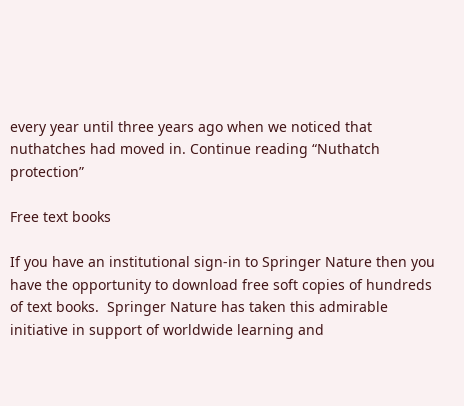every year until three years ago when we noticed that nuthatches had moved in. Continue reading “Nuthatch protection”

Free text books

If you have an institutional sign-in to Springer Nature then you have the opportunity to download free soft copies of hundreds of text books.  Springer Nature has taken this admirable initiative in support of worldwide learning and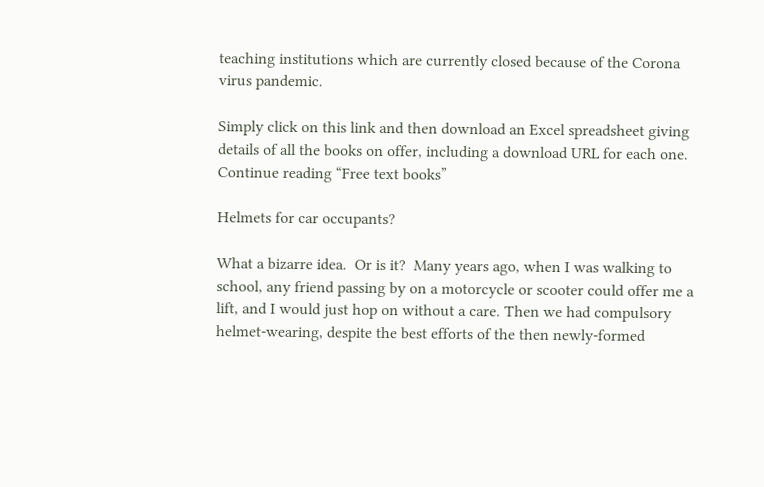teaching institutions which are currently closed because of the Corona virus pandemic.

Simply click on this link and then download an Excel spreadsheet giving details of all the books on offer, including a download URL for each one. Continue reading “Free text books”

Helmets for car occupants?

What a bizarre idea.  Or is it?  Many years ago, when I was walking to school, any friend passing by on a motorcycle or scooter could offer me a lift, and I would just hop on without a care. Then we had compulsory helmet-wearing, despite the best efforts of the then newly-formed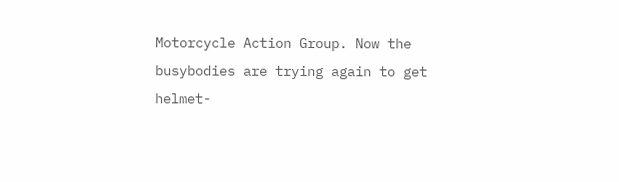Motorcycle Action Group. Now the busybodies are trying again to get helmet-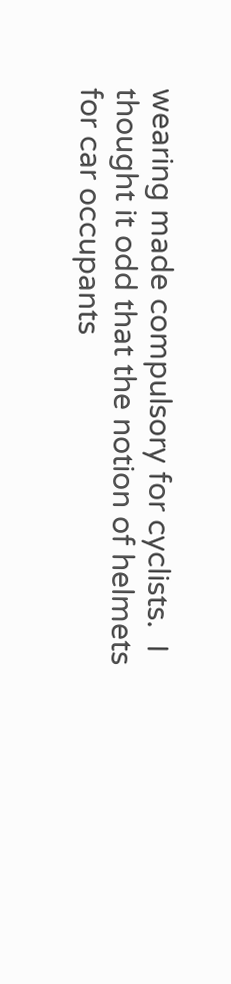wearing made compulsory for cyclists.  I thought it odd that the notion of helmets for car occupants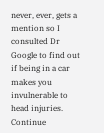never, ever, gets a mention so I consulted Dr Google to find out if being in a car makes you invulnerable to head injuries.  Continue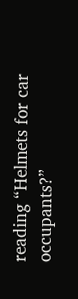reading “Helmets for car occupants?”